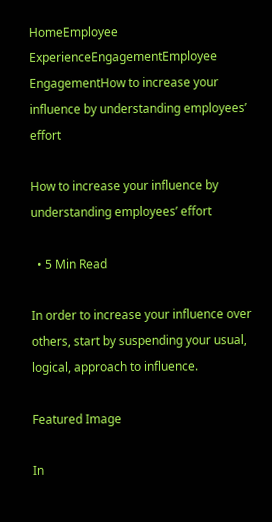HomeEmployee ExperienceEngagementEmployee EngagementHow to increase your influence by understanding employees’ effort

How to increase your influence by understanding employees’ effort

  • 5 Min Read

In order to increase your influence over others, start by suspending your usual, logical, approach to influence.

Featured Image

In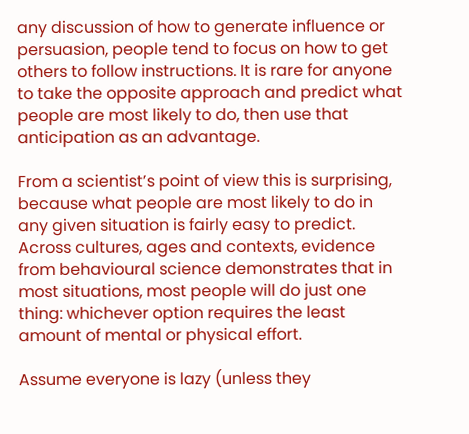any discussion of how to generate influence or persuasion, people tend to focus on how to get others to follow instructions. It is rare for anyone to take the opposite approach and predict what people are most likely to do, then use that anticipation as an advantage.

From a scientist’s point of view this is surprising, because what people are most likely to do in any given situation is fairly easy to predict. Across cultures, ages and contexts, evidence from behavioural science demonstrates that in most situations, most people will do just one thing: whichever option requires the least amount of mental or physical effort.

Assume everyone is lazy (unless they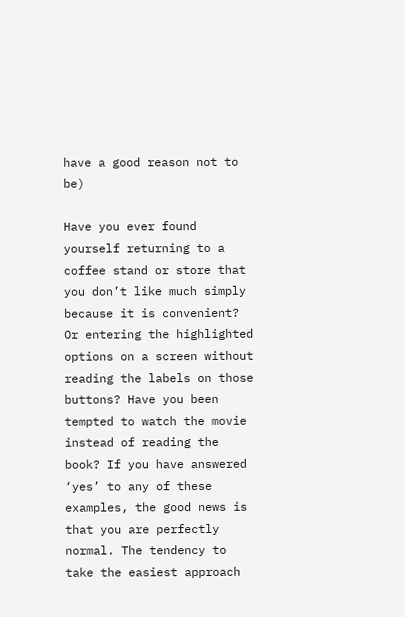have a good reason not to be)

Have you ever found yourself returning to a coffee stand or store that you don’t like much simply because it is convenient? Or entering the highlighted options on a screen without reading the labels on those buttons? Have you been tempted to watch the movie instead of reading the book? If you have answered ‘yes’ to any of these examples, the good news is that you are perfectly normal. The tendency to take the easiest approach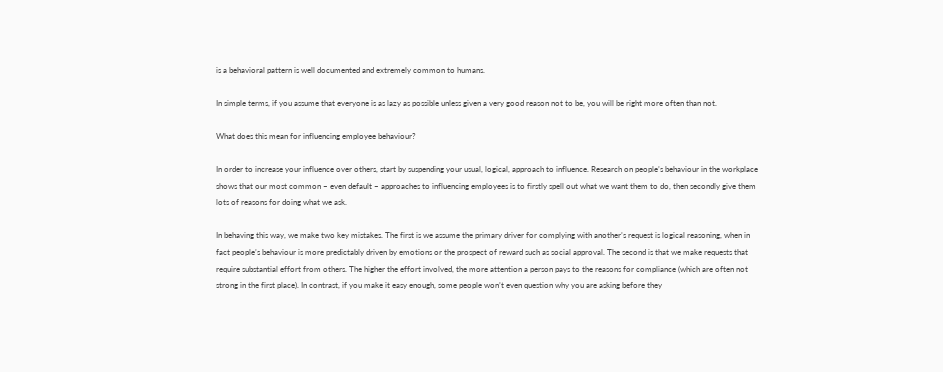is a behavioral pattern is well documented and extremely common to humans.

In simple terms, if you assume that everyone is as lazy as possible unless given a very good reason not to be, you will be right more often than not.

What does this mean for influencing employee behaviour?

In order to increase your influence over others, start by suspending your usual, logical, approach to influence. Research on people’s behaviour in the workplace shows that our most common – even default – approaches to influencing employees is to firstly spell out what we want them to do, then secondly give them lots of reasons for doing what we ask.

In behaving this way, we make two key mistakes. The first is we assume the primary driver for complying with another’s request is logical reasoning, when in fact people’s behaviour is more predictably driven by emotions or the prospect of reward such as social approval. The second is that we make requests that require substantial effort from others. The higher the effort involved, the more attention a person pays to the reasons for compliance (which are often not strong in the first place). In contrast, if you make it easy enough, some people won’t even question why you are asking before they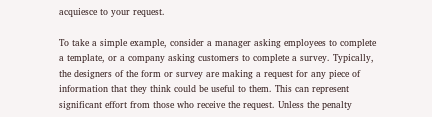acquiesce to your request.

To take a simple example, consider a manager asking employees to complete a template, or a company asking customers to complete a survey. Typically, the designers of the form or survey are making a request for any piece of information that they think could be useful to them. This can represent significant effort from those who receive the request. Unless the penalty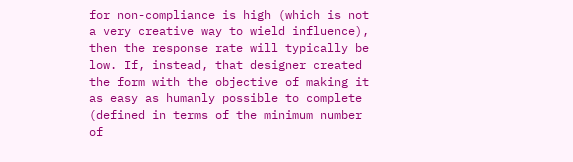for non-compliance is high (which is not a very creative way to wield influence), then the response rate will typically be low. If, instead, that designer created the form with the objective of making it as easy as humanly possible to complete (defined in terms of the minimum number of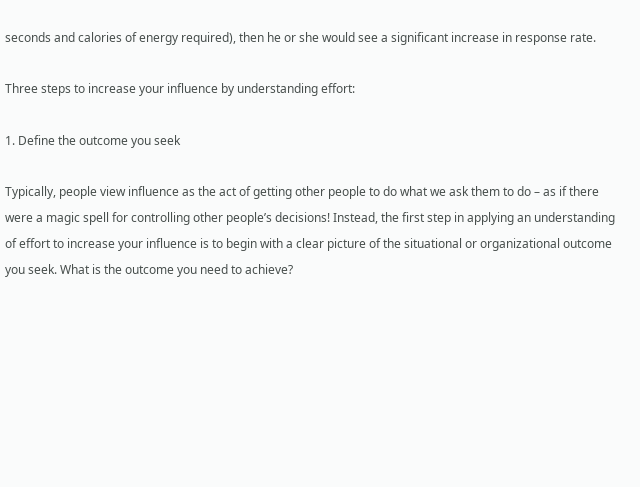seconds and calories of energy required), then he or she would see a significant increase in response rate.

Three steps to increase your influence by understanding effort:

1. Define the outcome you seek

Typically, people view influence as the act of getting other people to do what we ask them to do – as if there were a magic spell for controlling other people’s decisions! Instead, the first step in applying an understanding of effort to increase your influence is to begin with a clear picture of the situational or organizational outcome you seek. What is the outcome you need to achieve?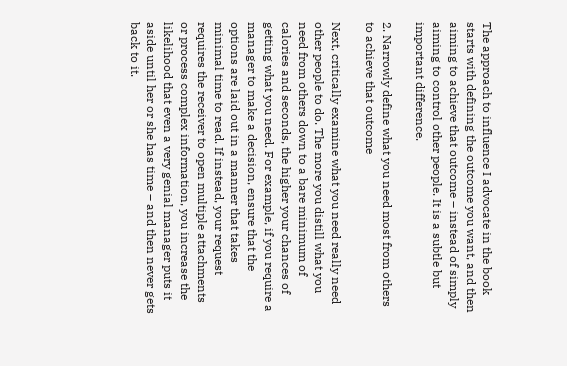The approach to influence I advocate in the book starts with defining the outcome you want, and then aiming to achieve that outcome – instead of simply aiming to control other people. It is a subtle but important difference.

2. Narrowly define what you need most from others to achieve that outcome

Next, critically examine what you need really need other people to do. The more you distill what you need from others down to a bare minimum of calories and seconds, the higher your chances of getting what you need. For example, if you require a manager to make a decision, ensure that the options are laid out in a manner that takes minimal time to read. If instead, your request requires the receiver to open multiple attachments or process complex information, you increase the likelihood that even a very genial manager puts it aside until her or she has time – and then never gets back to it.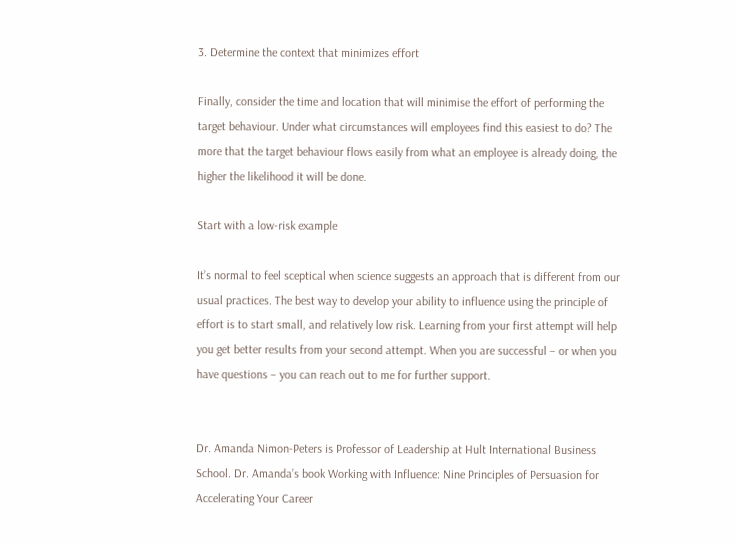3. Determine the context that minimizes effort

Finally, consider the time and location that will minimise the effort of performing the target behaviour. Under what circumstances will employees find this easiest to do? The more that the target behaviour flows easily from what an employee is already doing, the higher the likelihood it will be done.

Start with a low-risk example

It’s normal to feel sceptical when science suggests an approach that is different from our usual practices. The best way to develop your ability to influence using the principle of effort is to start small, and relatively low risk. Learning from your first attempt will help you get better results from your second attempt. When you are successful – or when you have questions – you can reach out to me for further support.


Dr. Amanda Nimon-Peters is Professor of Leadership at Hult International Business School. Dr. Amanda’s book Working with Influence: Nine Principles of Persuasion for Accelerating Your Career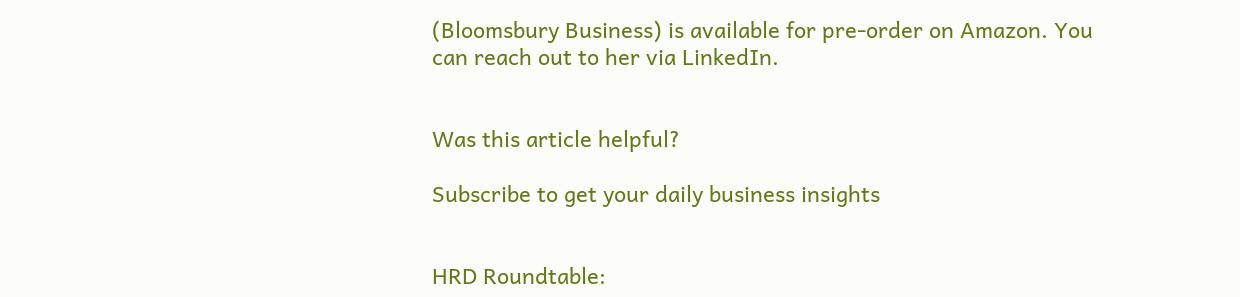(Bloomsbury Business) is available for pre-order on Amazon. You can reach out to her via LinkedIn.


Was this article helpful?

Subscribe to get your daily business insights


HRD Roundtable: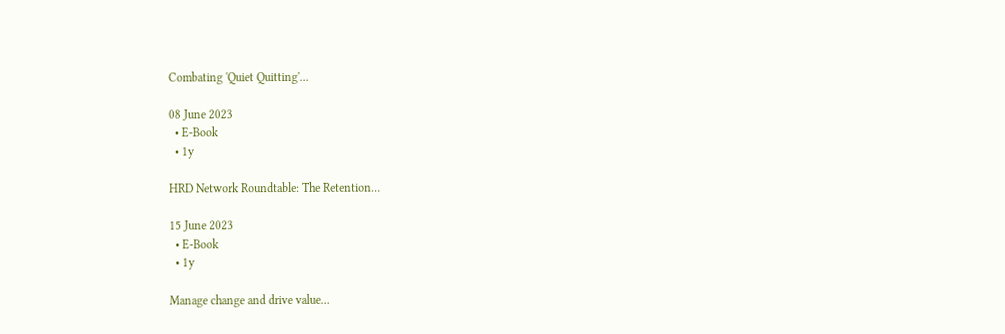Combating 'Quiet Quitting'…

08 June 2023
  • E-Book
  • 1y

HRD Network Roundtable: The Retention…

15 June 2023
  • E-Book
  • 1y

Manage change and drive value…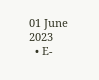01 June 2023
  • E-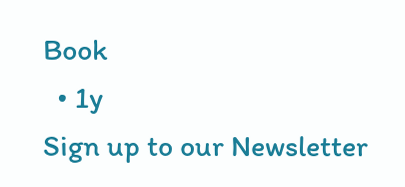Book
  • 1y
Sign up to our Newsletter